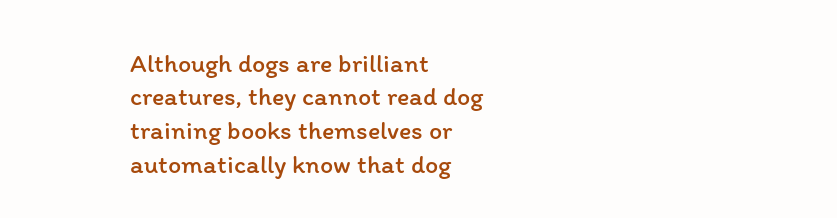Although dogs are brilliant creatures, they cannot read dog training books themselves or automatically know that dog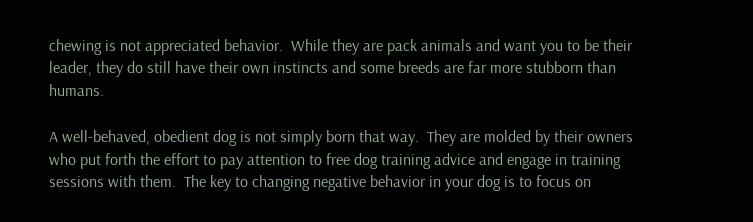chewing is not appreciated behavior.  While they are pack animals and want you to be their leader, they do still have their own instincts and some breeds are far more stubborn than humans.

A well-behaved, obedient dog is not simply born that way.  They are molded by their owners who put forth the effort to pay attention to free dog training advice and engage in training sessions with them.  The key to changing negative behavior in your dog is to focus on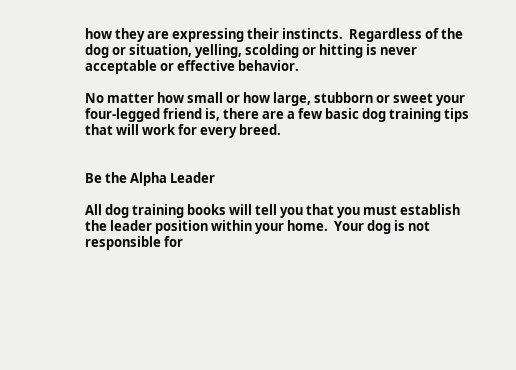how they are expressing their instincts.  Regardless of the dog or situation, yelling, scolding or hitting is never acceptable or effective behavior.

No matter how small or how large, stubborn or sweet your four-legged friend is, there are a few basic dog training tips that will work for every breed.


Be the Alpha Leader

All dog training books will tell you that you must establish the leader position within your home.  Your dog is not responsible for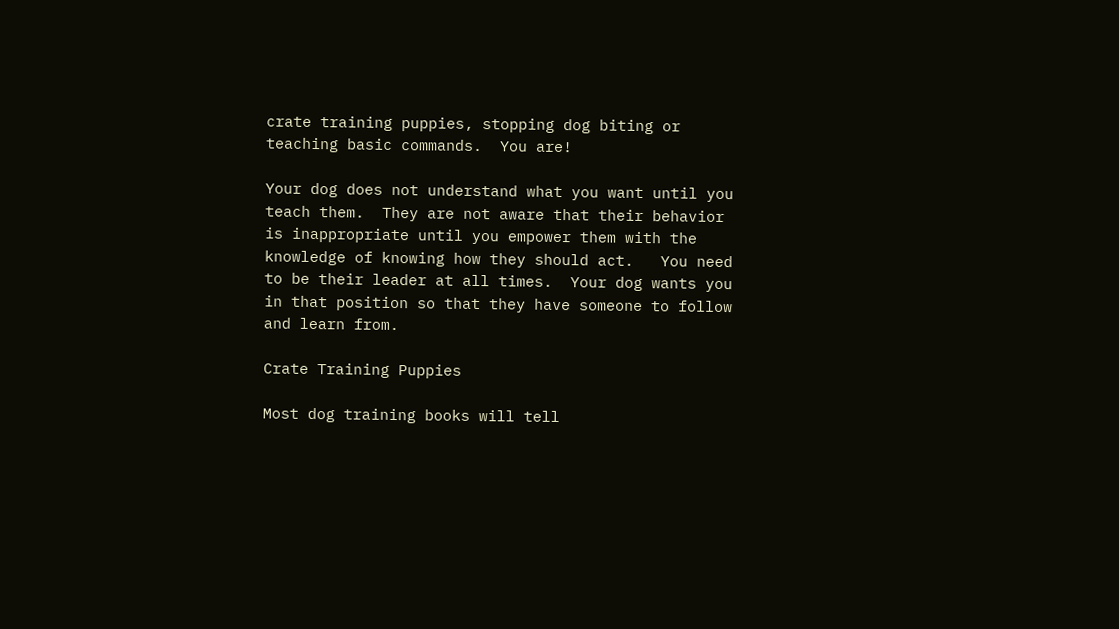crate training puppies, stopping dog biting or teaching basic commands.  You are!

Your dog does not understand what you want until you teach them.  They are not aware that their behavior is inappropriate until you empower them with the knowledge of knowing how they should act.   You need to be their leader at all times.  Your dog wants you in that position so that they have someone to follow and learn from.

Crate Training Puppies

Most dog training books will tell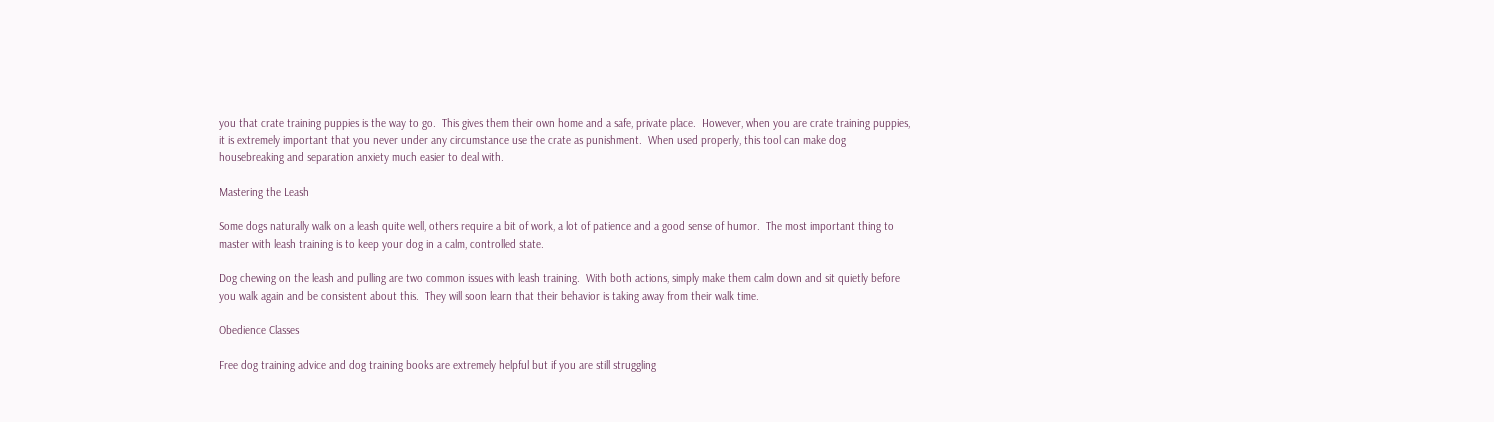you that crate training puppies is the way to go.  This gives them their own home and a safe, private place.  However, when you are crate training puppies, it is extremely important that you never under any circumstance use the crate as punishment.  When used properly, this tool can make dog housebreaking and separation anxiety much easier to deal with.

Mastering the Leash

Some dogs naturally walk on a leash quite well, others require a bit of work, a lot of patience and a good sense of humor.  The most important thing to master with leash training is to keep your dog in a calm, controlled state.

Dog chewing on the leash and pulling are two common issues with leash training.  With both actions, simply make them calm down and sit quietly before you walk again and be consistent about this.  They will soon learn that their behavior is taking away from their walk time.

Obedience Classes

Free dog training advice and dog training books are extremely helpful but if you are still struggling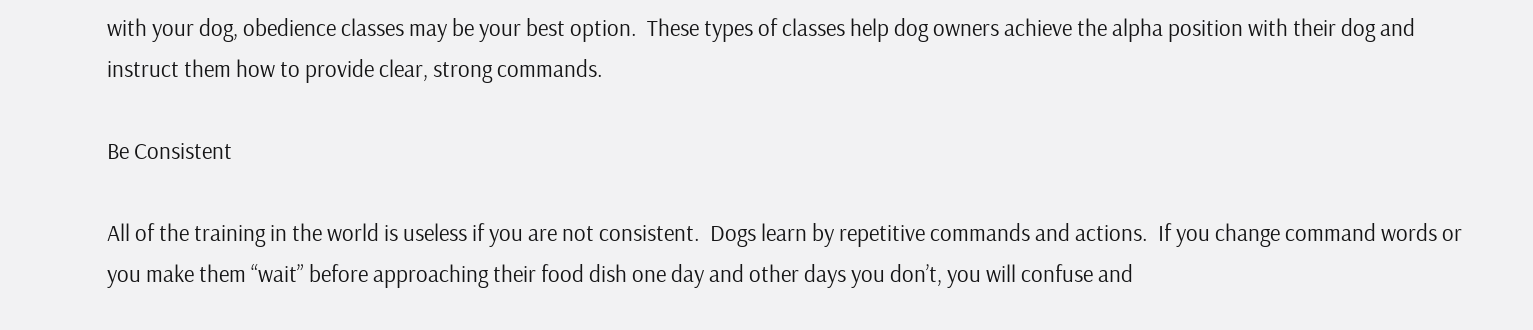with your dog, obedience classes may be your best option.  These types of classes help dog owners achieve the alpha position with their dog and instruct them how to provide clear, strong commands.

Be Consistent

All of the training in the world is useless if you are not consistent.  Dogs learn by repetitive commands and actions.  If you change command words or you make them “wait” before approaching their food dish one day and other days you don’t, you will confuse and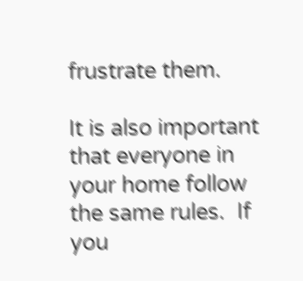frustrate them.

It is also important that everyone in your home follow the same rules.  If you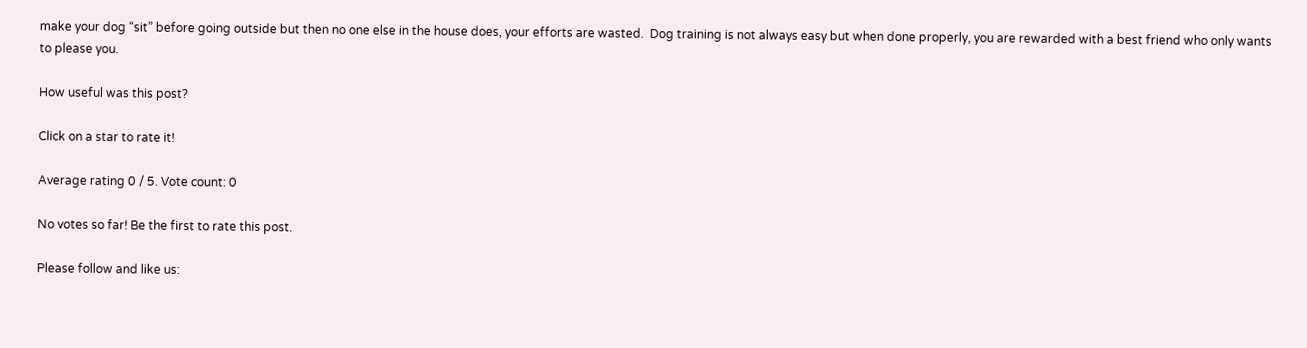make your dog “sit” before going outside but then no one else in the house does, your efforts are wasted.  Dog training is not always easy but when done properly, you are rewarded with a best friend who only wants to please you.

How useful was this post?

Click on a star to rate it!

Average rating 0 / 5. Vote count: 0

No votes so far! Be the first to rate this post.

Please follow and like us: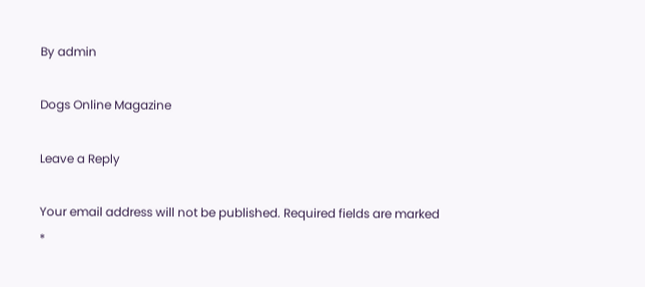By admin

Dogs Online Magazine

Leave a Reply

Your email address will not be published. Required fields are marked *